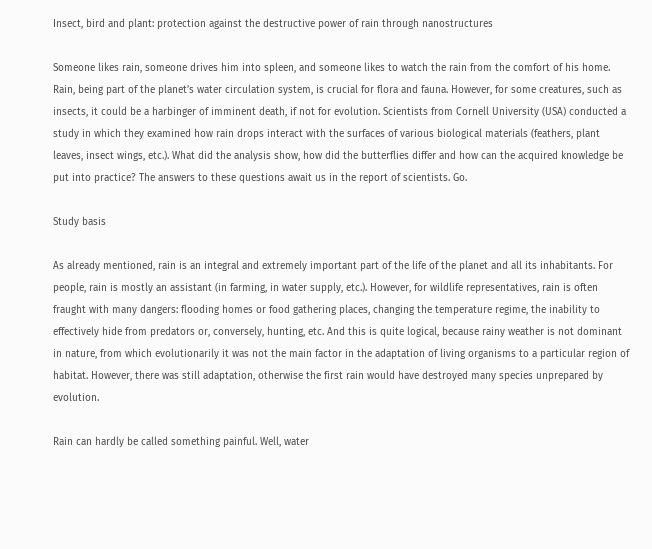Insect, bird and plant: protection against the destructive power of rain through nanostructures

Someone likes rain, someone drives him into spleen, and someone likes to watch the rain from the comfort of his home. Rain, being part of the planet’s water circulation system, is crucial for flora and fauna. However, for some creatures, such as insects, it could be a harbinger of imminent death, if not for evolution. Scientists from Cornell University (USA) conducted a study in which they examined how rain drops interact with the surfaces of various biological materials (feathers, plant leaves, insect wings, etc.). What did the analysis show, how did the butterflies differ and how can the acquired knowledge be put into practice? The answers to these questions await us in the report of scientists. Go.

Study basis

As already mentioned, rain is an integral and extremely important part of the life of the planet and all its inhabitants. For people, rain is mostly an assistant (in farming, in water supply, etc.). However, for wildlife representatives, rain is often fraught with many dangers: flooding homes or food gathering places, changing the temperature regime, the inability to effectively hide from predators or, conversely, hunting, etc. And this is quite logical, because rainy weather is not dominant in nature, from which evolutionarily it was not the main factor in the adaptation of living organisms to a particular region of habitat. However, there was still adaptation, otherwise the first rain would have destroyed many species unprepared by evolution.

Rain can hardly be called something painful. Well, water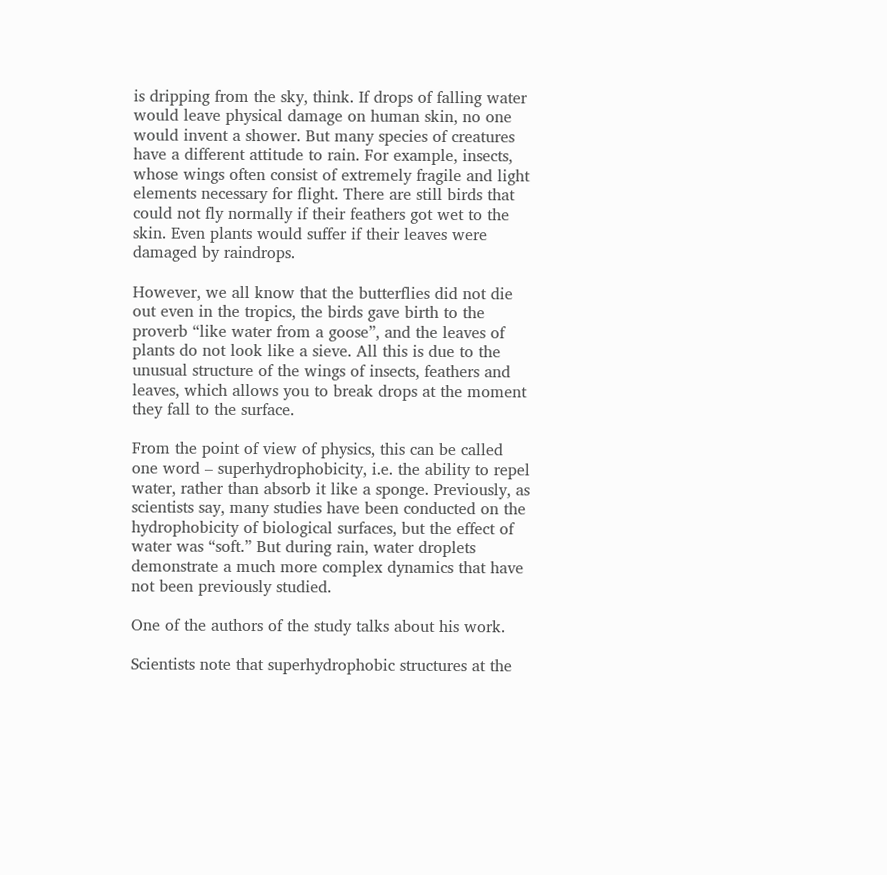is dripping from the sky, think. If drops of falling water would leave physical damage on human skin, no one would invent a shower. But many species of creatures have a different attitude to rain. For example, insects, whose wings often consist of extremely fragile and light elements necessary for flight. There are still birds that could not fly normally if their feathers got wet to the skin. Even plants would suffer if their leaves were damaged by raindrops.

However, we all know that the butterflies did not die out even in the tropics, the birds gave birth to the proverb “like water from a goose”, and the leaves of plants do not look like a sieve. All this is due to the unusual structure of the wings of insects, feathers and leaves, which allows you to break drops at the moment they fall to the surface.

From the point of view of physics, this can be called one word – superhydrophobicity, i.e. the ability to repel water, rather than absorb it like a sponge. Previously, as scientists say, many studies have been conducted on the hydrophobicity of biological surfaces, but the effect of water was “soft.” But during rain, water droplets demonstrate a much more complex dynamics that have not been previously studied.

One of the authors of the study talks about his work.

Scientists note that superhydrophobic structures at the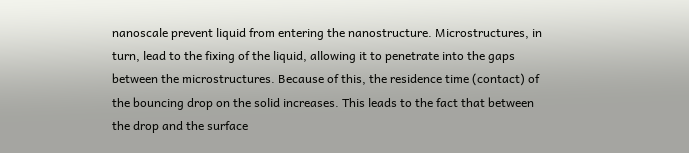nanoscale prevent liquid from entering the nanostructure. Microstructures, in turn, lead to the fixing of the liquid, allowing it to penetrate into the gaps between the microstructures. Because of this, the residence time (contact) of the bouncing drop on the solid increases. This leads to the fact that between the drop and the surface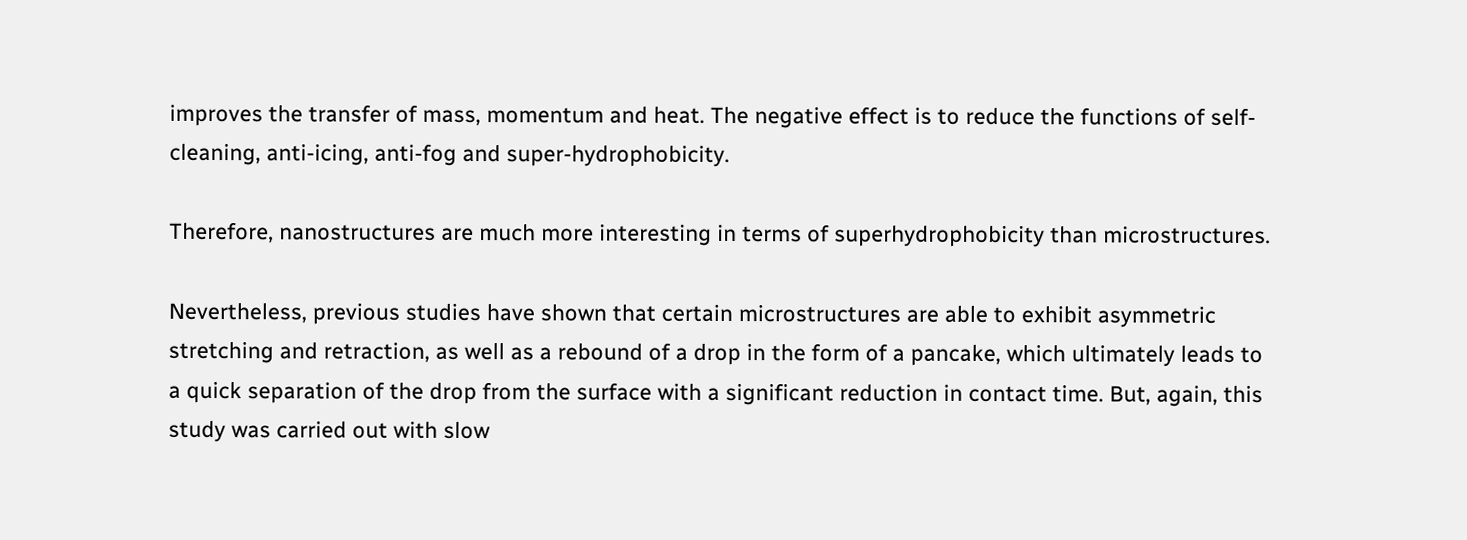improves the transfer of mass, momentum and heat. The negative effect is to reduce the functions of self-cleaning, anti-icing, anti-fog and super-hydrophobicity.

Therefore, nanostructures are much more interesting in terms of superhydrophobicity than microstructures.

Nevertheless, previous studies have shown that certain microstructures are able to exhibit asymmetric stretching and retraction, as well as a rebound of a drop in the form of a pancake, which ultimately leads to a quick separation of the drop from the surface with a significant reduction in contact time. But, again, this study was carried out with slow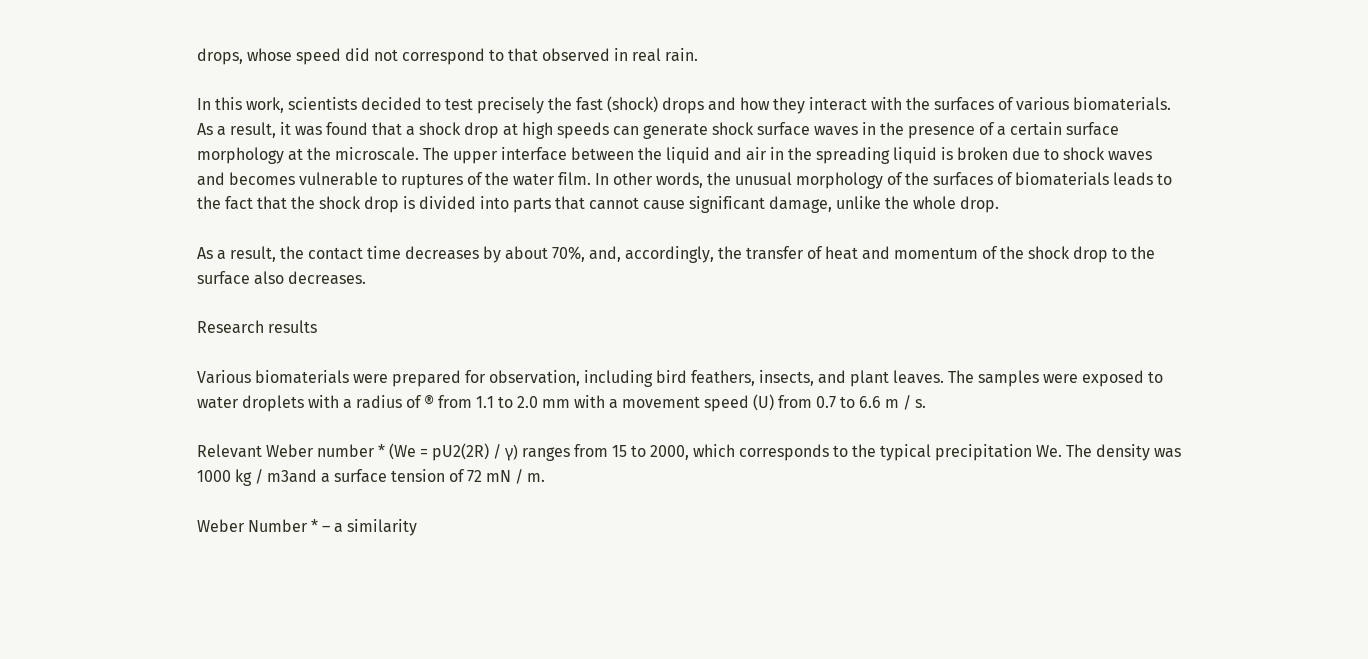drops, whose speed did not correspond to that observed in real rain.

In this work, scientists decided to test precisely the fast (shock) drops and how they interact with the surfaces of various biomaterials. As a result, it was found that a shock drop at high speeds can generate shock surface waves in the presence of a certain surface morphology at the microscale. The upper interface between the liquid and air in the spreading liquid is broken due to shock waves and becomes vulnerable to ruptures of the water film. In other words, the unusual morphology of the surfaces of biomaterials leads to the fact that the shock drop is divided into parts that cannot cause significant damage, unlike the whole drop.

As a result, the contact time decreases by about 70%, and, accordingly, the transfer of heat and momentum of the shock drop to the surface also decreases.

Research results

Various biomaterials were prepared for observation, including bird feathers, insects, and plant leaves. The samples were exposed to water droplets with a radius of ® from 1.1 to 2.0 mm with a movement speed (U) from 0.7 to 6.6 m / s.

Relevant Weber number * (We = pU2(2R) / γ) ranges from 15 to 2000, which corresponds to the typical precipitation We. The density was 1000 kg / m3and a surface tension of 72 mN / m.

Weber Number * – a similarity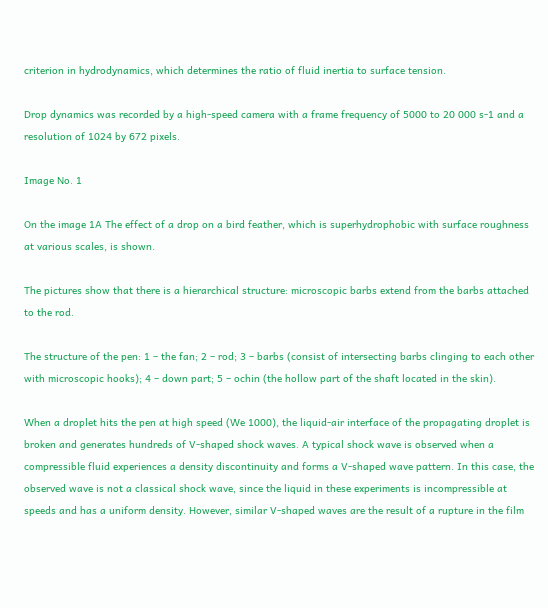criterion in hydrodynamics, which determines the ratio of fluid inertia to surface tension.

Drop dynamics was recorded by a high-speed camera with a frame frequency of 5000 to 20 000 s-1 and a resolution of 1024 by 672 pixels.

Image No. 1

On the image 1A The effect of a drop on a bird feather, which is superhydrophobic with surface roughness at various scales, is shown.

The pictures show that there is a hierarchical structure: microscopic barbs extend from the barbs attached to the rod.

The structure of the pen: 1 – the fan; 2 – rod; 3 – barbs (consist of intersecting barbs clinging to each other with microscopic hooks); 4 – down part; 5 – ochin (the hollow part of the shaft located in the skin).

When a droplet hits the pen at high speed (We 1000), the liquid-air interface of the propagating droplet is broken and generates hundreds of V-shaped shock waves. A typical shock wave is observed when a compressible fluid experiences a density discontinuity and forms a V-shaped wave pattern. In this case, the observed wave is not a classical shock wave, since the liquid in these experiments is incompressible at speeds and has a uniform density. However, similar V-shaped waves are the result of a rupture in the film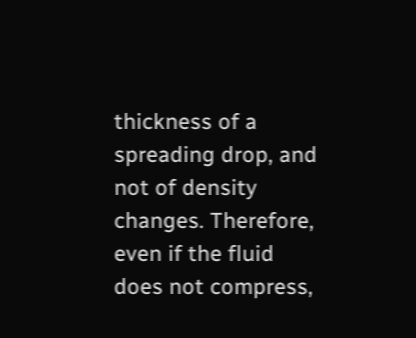thickness of a spreading drop, and not of density changes. Therefore, even if the fluid does not compress,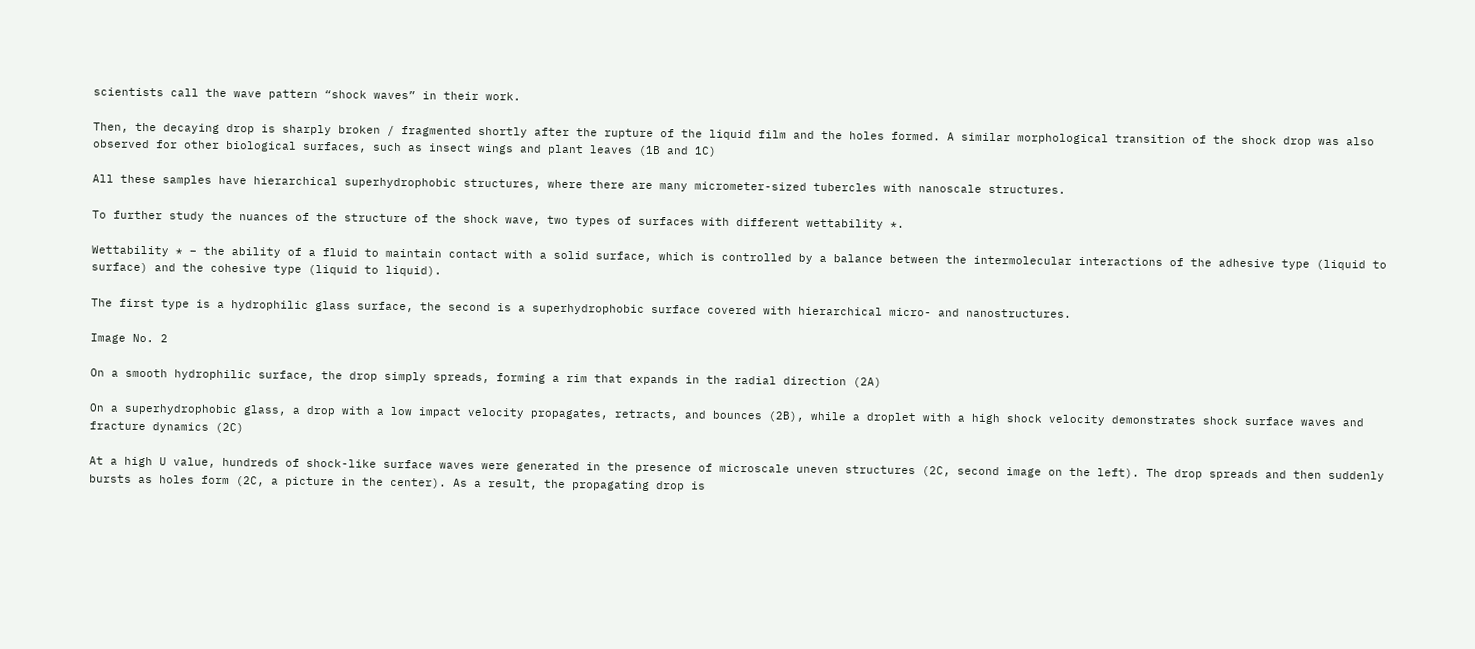scientists call the wave pattern “shock waves” in their work.

Then, the decaying drop is sharply broken / fragmented shortly after the rupture of the liquid film and the holes formed. A similar morphological transition of the shock drop was also observed for other biological surfaces, such as insect wings and plant leaves (1B and 1C)

All these samples have hierarchical superhydrophobic structures, where there are many micrometer-sized tubercles with nanoscale structures.

To further study the nuances of the structure of the shock wave, two types of surfaces with different wettability *.

Wettability * – the ability of a fluid to maintain contact with a solid surface, which is controlled by a balance between the intermolecular interactions of the adhesive type (liquid to surface) and the cohesive type (liquid to liquid).

The first type is a hydrophilic glass surface, the second is a superhydrophobic surface covered with hierarchical micro- and nanostructures.

Image No. 2

On a smooth hydrophilic surface, the drop simply spreads, forming a rim that expands in the radial direction (2A)

On a superhydrophobic glass, a drop with a low impact velocity propagates, retracts, and bounces (2B), while a droplet with a high shock velocity demonstrates shock surface waves and fracture dynamics (2C)

At a high U value, hundreds of shock-like surface waves were generated in the presence of microscale uneven structures (2C, second image on the left). The drop spreads and then suddenly bursts as holes form (2C, a picture in the center). As a result, the propagating drop is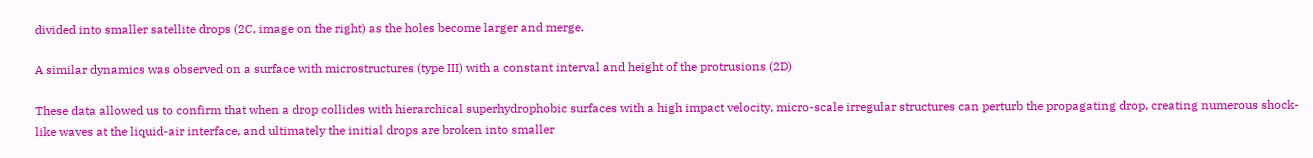divided into smaller satellite drops (2C, image on the right) as the holes become larger and merge.

A similar dynamics was observed on a surface with microstructures (type III) with a constant interval and height of the protrusions (2D)

These data allowed us to confirm that when a drop collides with hierarchical superhydrophobic surfaces with a high impact velocity, micro-scale irregular structures can perturb the propagating drop, creating numerous shock-like waves at the liquid-air interface, and ultimately the initial drops are broken into smaller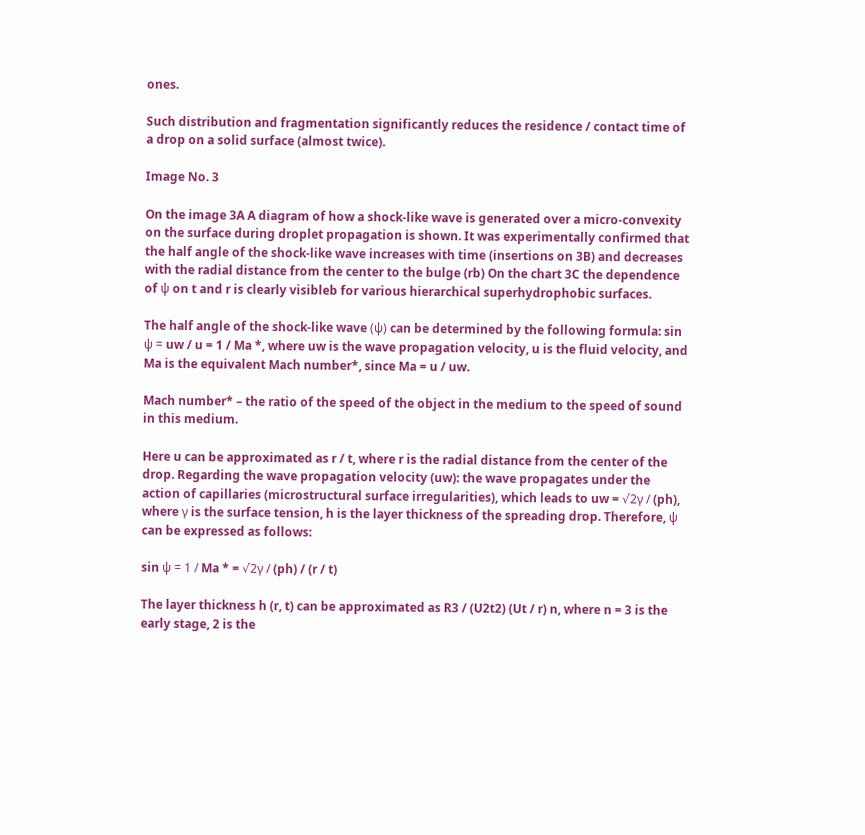ones.

Such distribution and fragmentation significantly reduces the residence / contact time of a drop on a solid surface (almost twice).

Image No. 3

On the image 3A A diagram of how a shock-like wave is generated over a micro-convexity on the surface during droplet propagation is shown. It was experimentally confirmed that the half angle of the shock-like wave increases with time (insertions on 3B) and decreases with the radial distance from the center to the bulge (rb) On the chart 3C the dependence of ψ on t and r is clearly visibleb for various hierarchical superhydrophobic surfaces.

The half angle of the shock-like wave (ψ) can be determined by the following formula: sin ψ = uw / u = 1 / Ma *, where uw is the wave propagation velocity, u is the fluid velocity, and Ma is the equivalent Mach number*, since Ma = u / uw.

Mach number* – the ratio of the speed of the object in the medium to the speed of sound in this medium.

Here u can be approximated as r / t, where r is the radial distance from the center of the drop. Regarding the wave propagation velocity (uw): the wave propagates under the action of capillaries (microstructural surface irregularities), which leads to uw = √2γ / (ph), where γ is the surface tension, h is the layer thickness of the spreading drop. Therefore, ψ can be expressed as follows:

sin ψ = 1 / Ma * = √2γ / (ph) / (r / t)

The layer thickness h (r, t) can be approximated as R3 / (U2t2) (Ut / r) n, where n = 3 is the early stage, 2 is the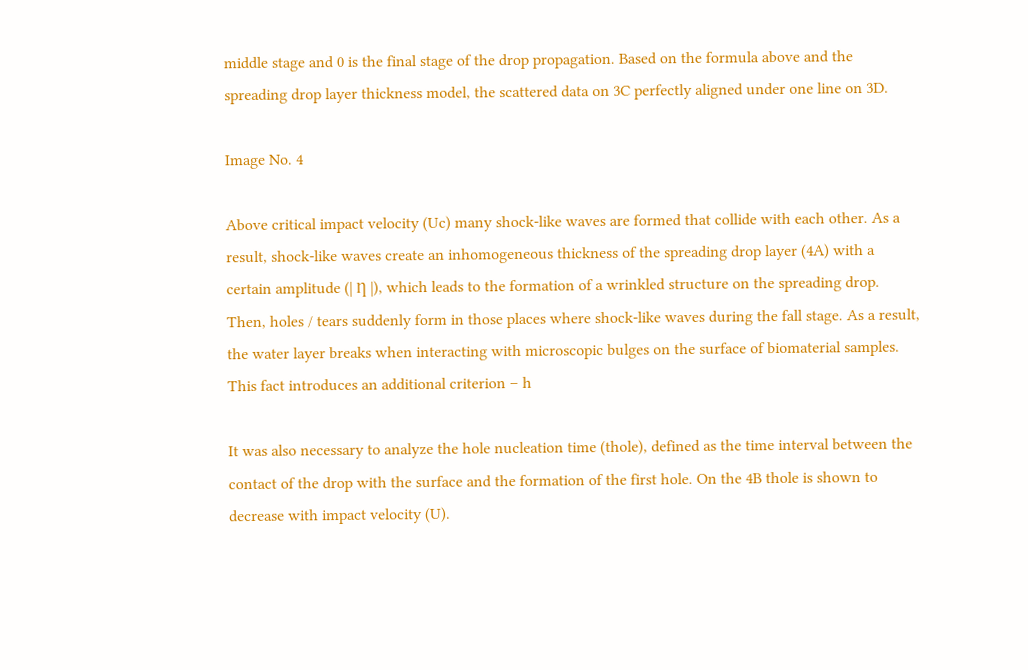middle stage and 0 is the final stage of the drop propagation. Based on the formula above and the spreading drop layer thickness model, the scattered data on 3C perfectly aligned under one line on 3D.

Image No. 4

Above critical impact velocity (Uc) many shock-like waves are formed that collide with each other. As a result, shock-like waves create an inhomogeneous thickness of the spreading drop layer (4A) with a certain amplitude (| Ƞ |), which leads to the formation of a wrinkled structure on the spreading drop. Then, holes / tears suddenly form in those places where shock-like waves during the fall stage. As a result, the water layer breaks when interacting with microscopic bulges on the surface of biomaterial samples. This fact introduces an additional criterion – h

It was also necessary to analyze the hole nucleation time (thole), defined as the time interval between the contact of the drop with the surface and the formation of the first hole. On the 4B thole is shown to decrease with impact velocity (U).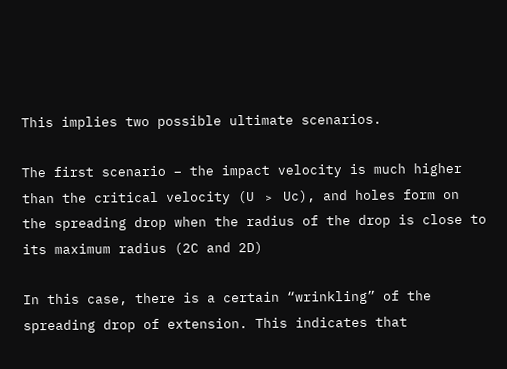This implies two possible ultimate scenarios.

The first scenario – the impact velocity is much higher than the critical velocity (U ﹥ Uc), and holes form on the spreading drop when the radius of the drop is close to its maximum radius (2C and 2D)

In this case, there is a certain “wrinkling” of the spreading drop of extension. This indicates that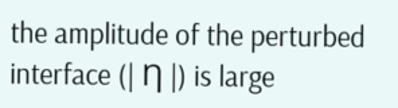the amplitude of the perturbed interface (| Ƞ |) is large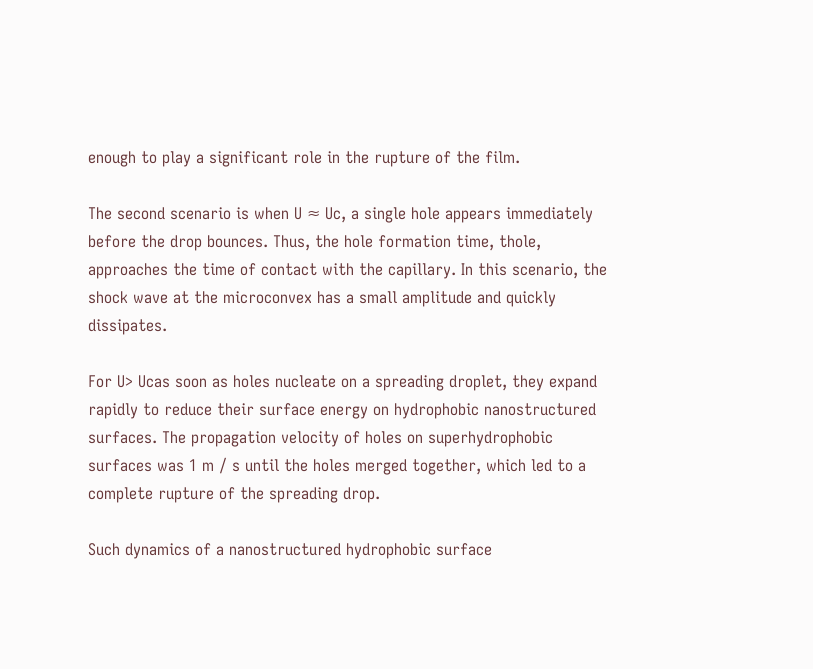enough to play a significant role in the rupture of the film.

The second scenario is when U ≈ Uc, a single hole appears immediately before the drop bounces. Thus, the hole formation time, thole, approaches the time of contact with the capillary. In this scenario, the shock wave at the microconvex has a small amplitude and quickly dissipates.

For U> Ucas soon as holes nucleate on a spreading droplet, they expand rapidly to reduce their surface energy on hydrophobic nanostructured surfaces. The propagation velocity of holes on superhydrophobic surfaces was 1 m / s until the holes merged together, which led to a complete rupture of the spreading drop.

Such dynamics of a nanostructured hydrophobic surface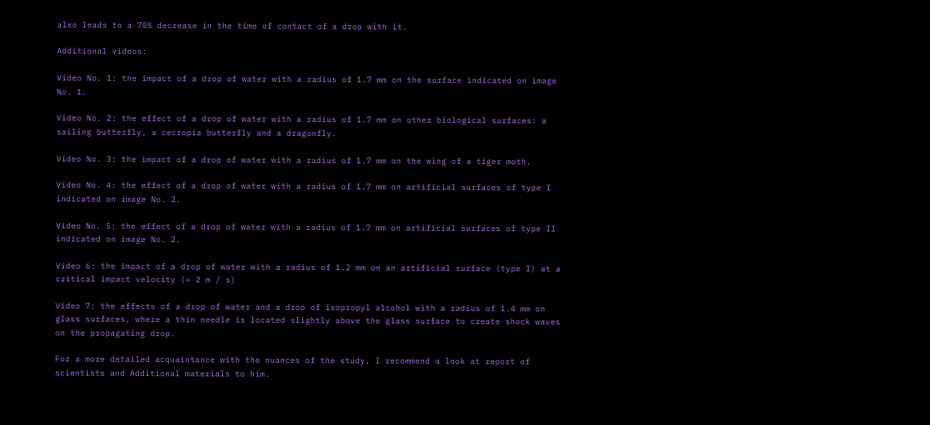also leads to a 70% decrease in the time of contact of a drop with it.

Additional videos:

Video No. 1: the impact of a drop of water with a radius of 1.7 mm on the surface indicated on image No. 1.

Video No. 2: the effect of a drop of water with a radius of 1.7 mm on other biological surfaces: a sailing butterfly, a cecropia butterfly and a dragonfly.

Video No. 3: the impact of a drop of water with a radius of 1.7 mm on the wing of a tiger moth.

Video No. 4: the effect of a drop of water with a radius of 1.7 mm on artificial surfaces of type I indicated on image No. 2.

Video No. 5: the effect of a drop of water with a radius of 1.7 mm on artificial surfaces of type II indicated on image No. 2.

Video 6: the impact of a drop of water with a radius of 1.2 mm on an artificial surface (type I) at a critical impact velocity (≈ 2 m / s)

Video 7: the effects of a drop of water and a drop of isopropyl alcohol with a radius of 1.4 mm on glass surfaces, where a thin needle is located slightly above the glass surface to create shock waves on the propagating drop.

For a more detailed acquaintance with the nuances of the study, I recommend a look at report of scientists and Additional materials to him.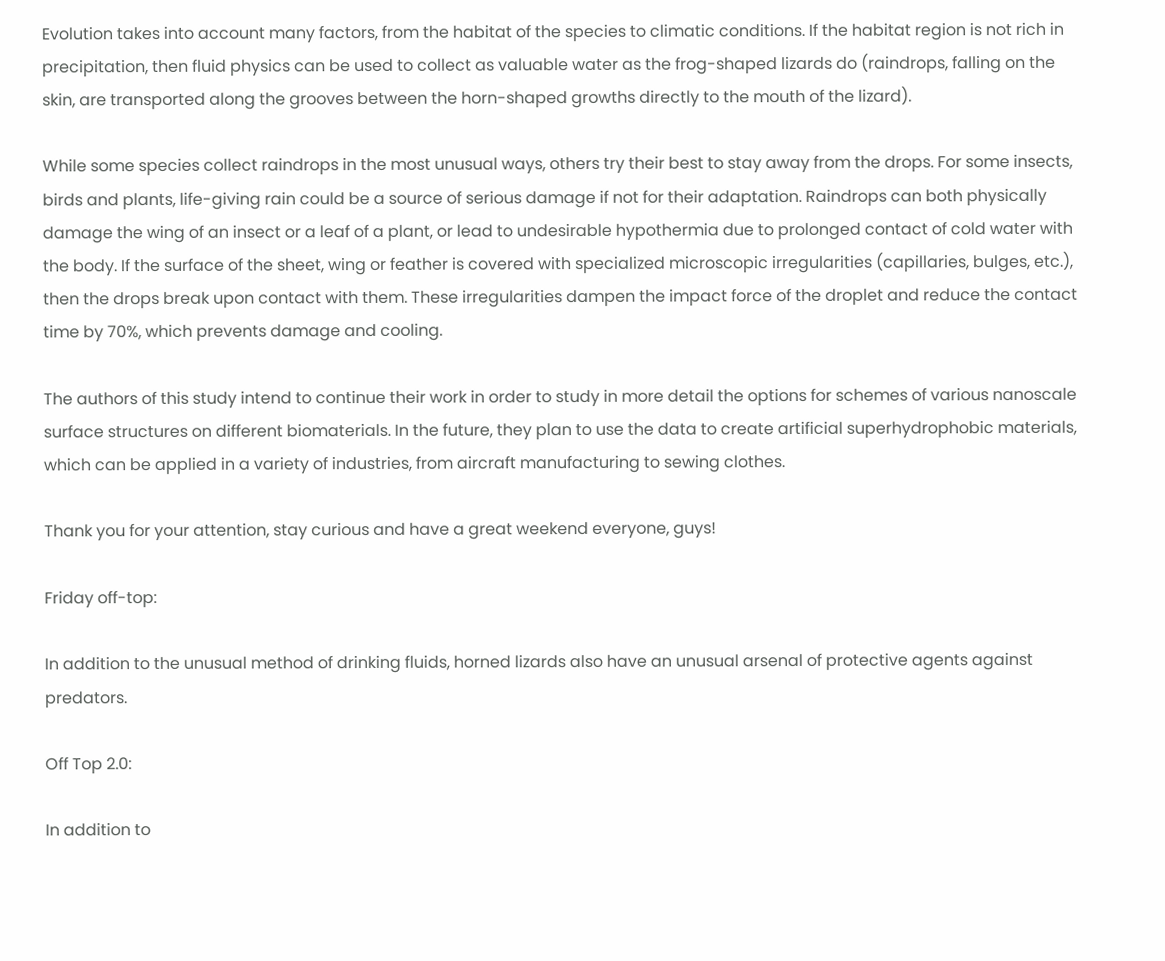Evolution takes into account many factors, from the habitat of the species to climatic conditions. If the habitat region is not rich in precipitation, then fluid physics can be used to collect as valuable water as the frog-shaped lizards do (raindrops, falling on the skin, are transported along the grooves between the horn-shaped growths directly to the mouth of the lizard).

While some species collect raindrops in the most unusual ways, others try their best to stay away from the drops. For some insects, birds and plants, life-giving rain could be a source of serious damage if not for their adaptation. Raindrops can both physically damage the wing of an insect or a leaf of a plant, or lead to undesirable hypothermia due to prolonged contact of cold water with the body. If the surface of the sheet, wing or feather is covered with specialized microscopic irregularities (capillaries, bulges, etc.), then the drops break upon contact with them. These irregularities dampen the impact force of the droplet and reduce the contact time by 70%, which prevents damage and cooling.

The authors of this study intend to continue their work in order to study in more detail the options for schemes of various nanoscale surface structures on different biomaterials. In the future, they plan to use the data to create artificial superhydrophobic materials, which can be applied in a variety of industries, from aircraft manufacturing to sewing clothes.

Thank you for your attention, stay curious and have a great weekend everyone, guys!

Friday off-top:

In addition to the unusual method of drinking fluids, horned lizards also have an unusual arsenal of protective agents against predators.

Off Top 2.0:

In addition to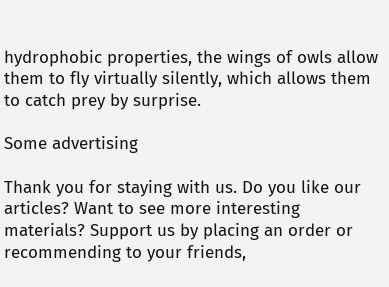hydrophobic properties, the wings of owls allow them to fly virtually silently, which allows them to catch prey by surprise.

Some advertising

Thank you for staying with us. Do you like our articles? Want to see more interesting materials? Support us by placing an order or recommending to your friends,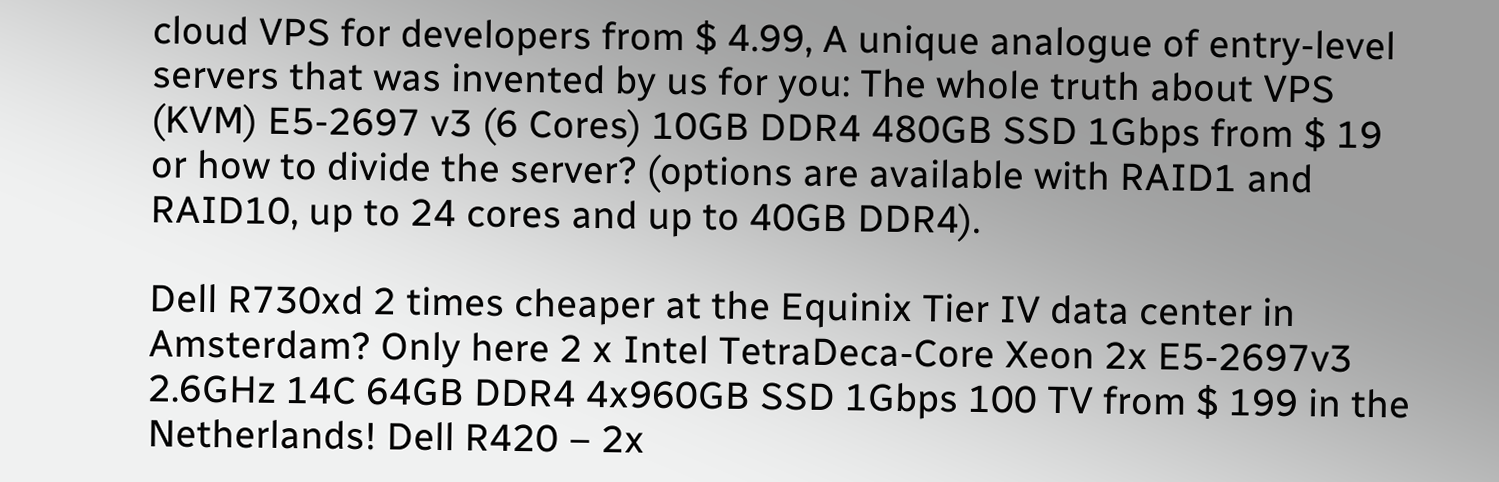cloud VPS for developers from $ 4.99, A unique analogue of entry-level servers that was invented by us for you: The whole truth about VPS (KVM) E5-2697 v3 (6 Cores) 10GB DDR4 480GB SSD 1Gbps from $ 19 or how to divide the server? (options are available with RAID1 and RAID10, up to 24 cores and up to 40GB DDR4).

Dell R730xd 2 times cheaper at the Equinix Tier IV data center in Amsterdam? Only here 2 x Intel TetraDeca-Core Xeon 2x E5-2697v3 2.6GHz 14C 64GB DDR4 4x960GB SSD 1Gbps 100 TV from $ 199 in the Netherlands! Dell R420 – 2x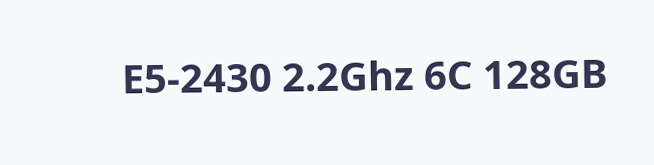E5-2430 2.2Ghz 6C 128GB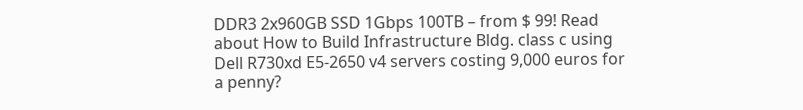DDR3 2x960GB SSD 1Gbps 100TB – from $ 99! Read about How to Build Infrastructure Bldg. class c using Dell R730xd E5-2650 v4 servers costing 9,000 euros for a penny?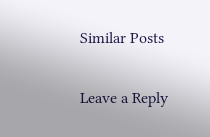Similar Posts

Leave a Reply